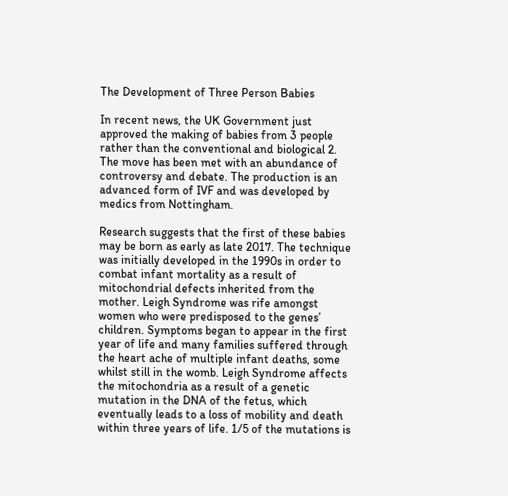The Development of Three Person Babies

In recent news, the UK Government just approved the making of babies from 3 people rather than the conventional and biological 2. The move has been met with an abundance of controversy and debate. The production is an advanced form of IVF and was developed by medics from Nottingham.

Research suggests that the first of these babies may be born as early as late 2017. The technique was initially developed in the 1990s in order to combat infant mortality as a result of mitochondrial defects inherited from the mother. Leigh Syndrome was rife amongst women who were predisposed to the genes’ children. Symptoms began to appear in the first year of life and many families suffered through the heart ache of multiple infant deaths, some whilst still in the womb. Leigh Syndrome affects the mitochondria as a result of a genetic mutation in the DNA of the fetus, which eventually leads to a loss of mobility and death within three years of life. 1/5 of the mutations is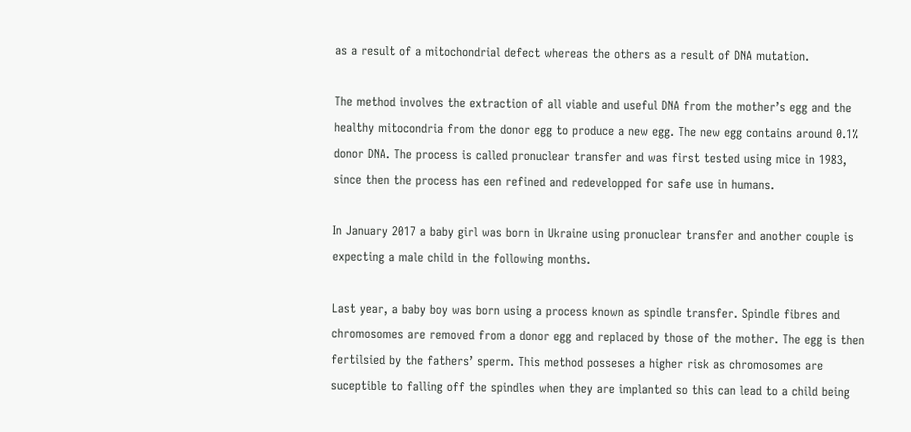as a result of a mitochondrial defect whereas the others as a result of DNA mutation.

The method involves the extraction of all viable and useful DNA from the mother’s egg and the healthy mitocondria from the donor egg to produce a new egg. The new egg contains around 0.1% donor DNA. The process is called pronuclear transfer and was first tested using mice in 1983, since then the process has een refined and redevelopped for safe use in humans.

In January 2017 a baby girl was born in Ukraine using pronuclear transfer and another couple is expecting a male child in the following months.

Last year, a baby boy was born using a process known as spindle transfer. Spindle fibres and chromosomes are removed from a donor egg and replaced by those of the mother. The egg is then fertilsied by the fathers’ sperm. This method posseses a higher risk as chromosomes are suceptible to falling off the spindles when they are implanted so this can lead to a child being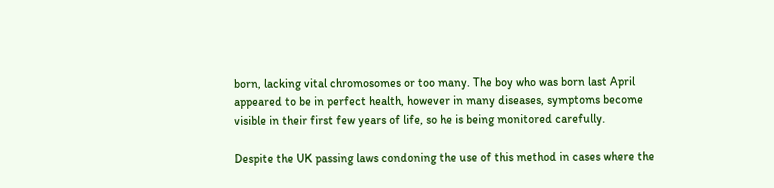born, lacking vital chromosomes or too many. The boy who was born last April appeared to be in perfect health, however in many diseases, symptoms become visible in their first few years of life, so he is being monitored carefully.

Despite the UK passing laws condoning the use of this method in cases where the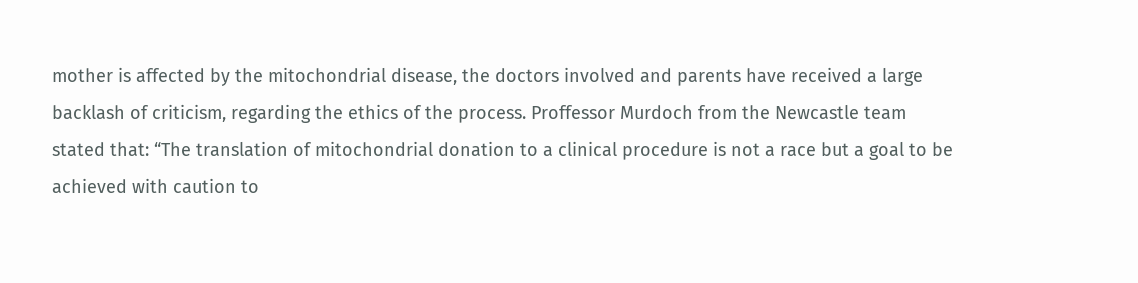mother is affected by the mitochondrial disease, the doctors involved and parents have received a large backlash of criticism, regarding the ethics of the process. Proffessor Murdoch from the Newcastle team stated that: “The translation of mitochondrial donation to a clinical procedure is not a race but a goal to be achieved with caution to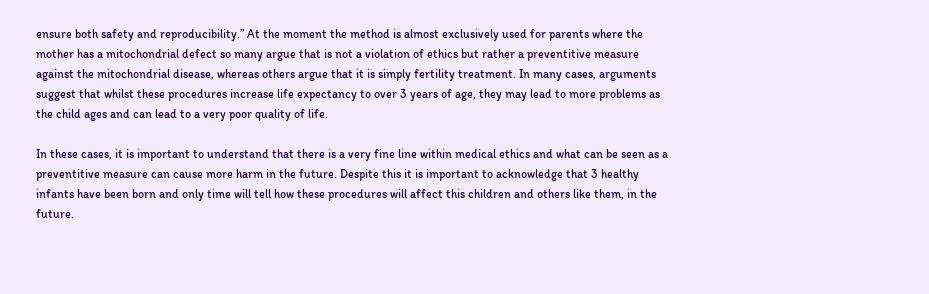ensure both safety and reproducibility.” At the moment the method is almost exclusively used for parents where the mother has a mitochondrial defect so many argue that is not a violation of ethics but rather a preventitive measure against the mitochondrial disease, whereas others argue that it is simply fertility treatment. In many cases, arguments suggest that whilst these procedures increase life expectancy to over 3 years of age, they may lead to more problems as the child ages and can lead to a very poor quality of life.

In these cases, it is important to understand that there is a very fine line within medical ethics and what can be seen as a preventitive measure can cause more harm in the future. Despite this it is important to acknowledge that 3 healthy infants have been born and only time will tell how these procedures will affect this children and others like them, in the future.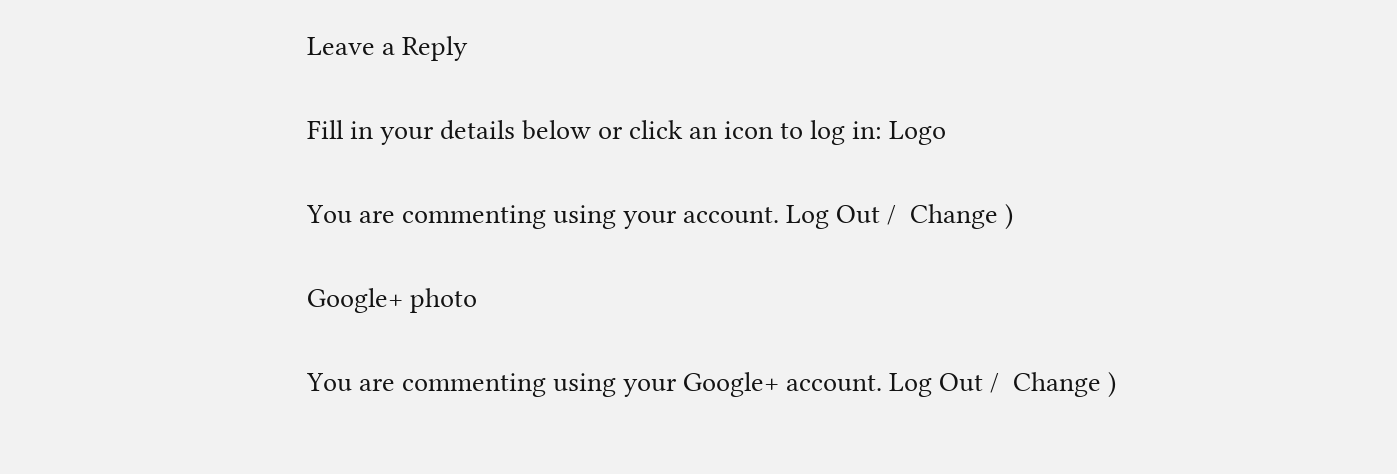Leave a Reply

Fill in your details below or click an icon to log in: Logo

You are commenting using your account. Log Out /  Change )

Google+ photo

You are commenting using your Google+ account. Log Out /  Change )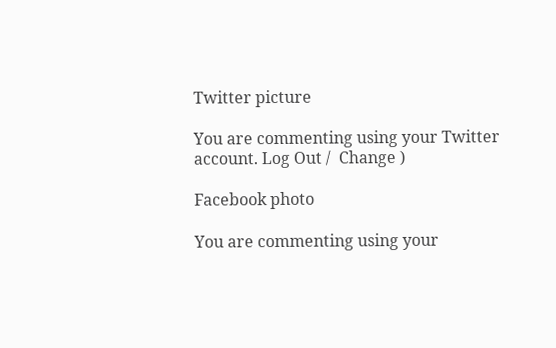Twitter picture

You are commenting using your Twitter account. Log Out /  Change )

Facebook photo

You are commenting using your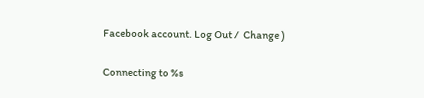Facebook account. Log Out /  Change )


Connecting to %s